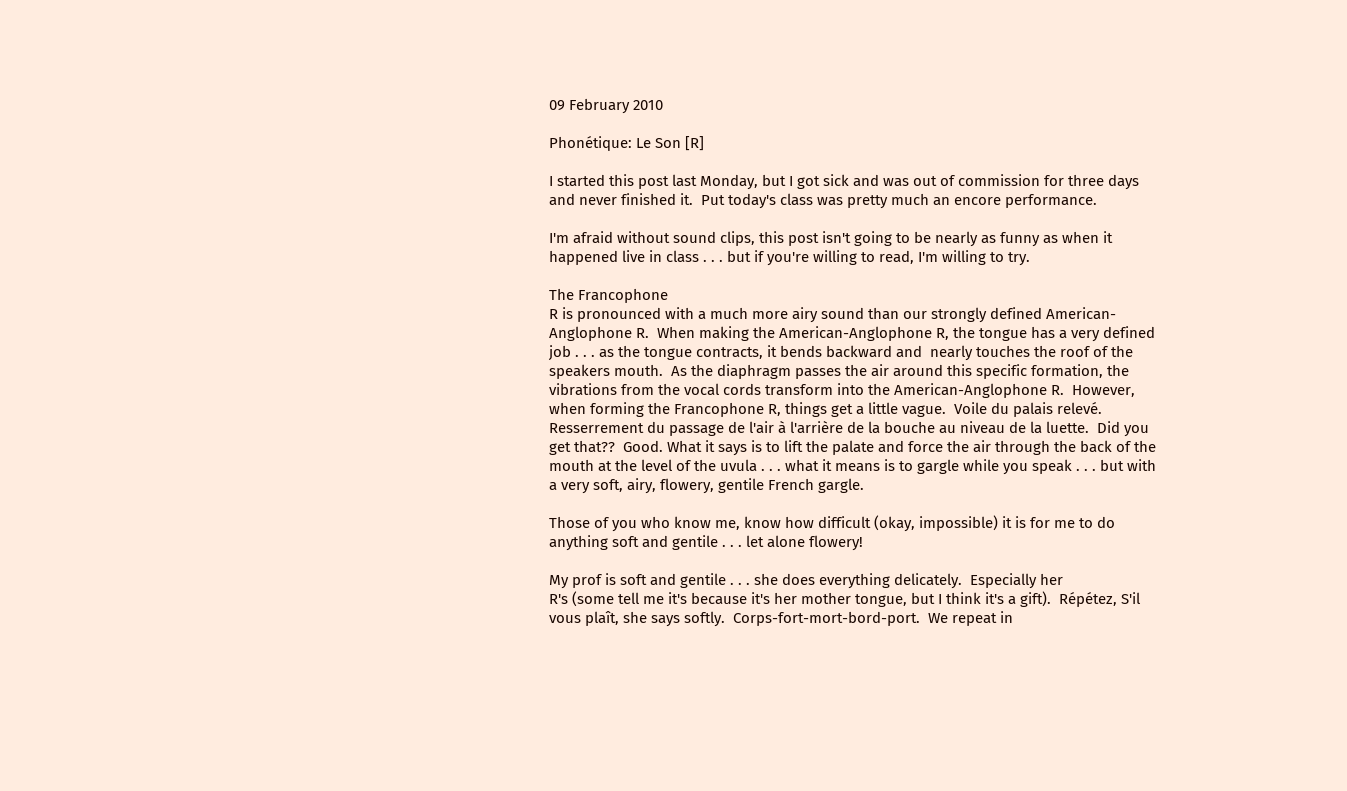09 February 2010

Phonétique: Le Son [R]

I started this post last Monday, but I got sick and was out of commission for three days and never finished it.  Put today's class was pretty much an encore performance.

I'm afraid without sound clips, this post isn't going to be nearly as funny as when it happened live in class . . . but if you're willing to read, I'm willing to try.

The Francophone
R is pronounced with a much more airy sound than our strongly defined American-Anglophone R.  When making the American-Anglophone R, the tongue has a very defined job . . . as the tongue contracts, it bends backward and  nearly touches the roof of the speakers mouth.  As the diaphragm passes the air around this specific formation, the vibrations from the vocal cords transform into the American-Anglophone R.  However, when forming the Francophone R, things get a little vague.  Voile du palais relevé.  Resserrement du passage de l'air à l'arrière de la bouche au niveau de la luette.  Did you get that??  Good. What it says is to lift the palate and force the air through the back of the mouth at the level of the uvula . . . what it means is to gargle while you speak . . . but with a very soft, airy, flowery, gentile French gargle.

Those of you who know me, know how difficult (okay, impossible) it is for me to do
anything soft and gentile . . . let alone flowery!

My prof is soft and gentile . . . she does everything delicately.  Especially her
R's (some tell me it's because it's her mother tongue, but I think it's a gift).  Répétez, S'il vous plaît, she says softly.  Corps-fort-mort-bord-port.  We repeat in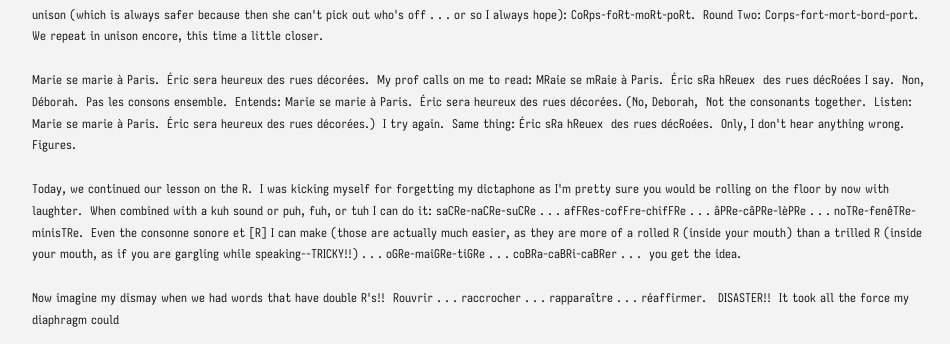unison (which is always safer because then she can't pick out who's off . . . or so I always hope): CoRps-foRt-moRt-poRt.  Round Two: Corps-fort-mort-bord-port.  We repeat in unison encore, this time a little closer.

Marie se marie à Paris.  Éric sera heureux des rues décorées.  My prof calls on me to read: MRaie se mRaie à Paris.  Éric sRa hReuex  des rues décRoées I say.  Non, Déborah.  Pas les consons ensemble.  Entends: Marie se marie à Paris.  Éric sera heureux des rues décorées. (No, Deborah,  Not the consonants together.  Listen: Marie se marie à Paris.  Éric sera heureux des rues décorées.)  I try again.  Same thing: Éric sRa hReuex  des rues décRoées.  Only, I don't hear anything wrong.  Figures.

Today, we continued our lesson on the R.  I was kicking myself for forgetting my dictaphone as I'm pretty sure you would be rolling on the floor by now with laughter.  When combined with a kuh sound or puh, fuh, or tuh I can do it: saCRe-naCRe-suCRe . . . afFRes-cofFre-chifFRe . . . âPRe-câPRe-lèPRe . . . noTRe-fenêTRe-minisTRe.  Even the consonne sonore et [R] I can make (those are actually much easier, as they are more of a rolled R (inside your mouth) than a trilled R (inside your mouth, as if you are gargling while speaking--TRICKY!!) . . . oGRe-maiGRe-tiGRe . . . coBRa-caBRi-caBRer . . .  you get the idea.

Now imagine my dismay when we had words that have double R's!!  Rouvrir . . . raccrocher . . . rapparaître . . . réaffirmer.   DISASTER!!  It took all the force my diaphragm could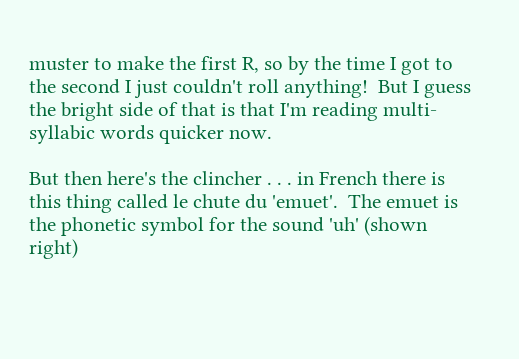muster to make the first R, so by the time I got to the second I just couldn't roll anything!  But I guess the bright side of that is that I'm reading multi-syllabic words quicker now.

But then here's the clincher . . . in French there is this thing called le chute du 'emuet'.  The emuet is the phonetic symbol for the sound 'uh' (shown right)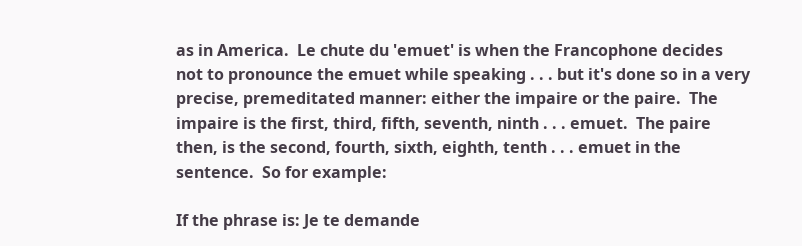as in America.  Le chute du 'emuet' is when the Francophone decides not to pronounce the emuet while speaking . . . but it's done so in a very precise, premeditated manner: either the impaire or the paire.  The impaire is the first, third, fifth, seventh, ninth . . . emuet.  The paire then, is the second, fourth, sixth, eighth, tenth . . . emuet in the sentence.  So for example:

If the phrase is: Je te demande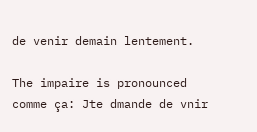de venir demain lentement.

The impaire is pronounced comme ça: Jte dmande de vnir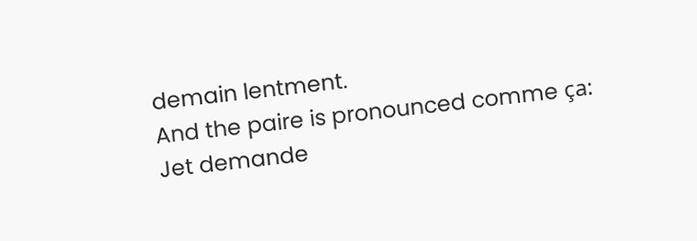demain lentment.
And the paire is pronounced comme ça: Jet demande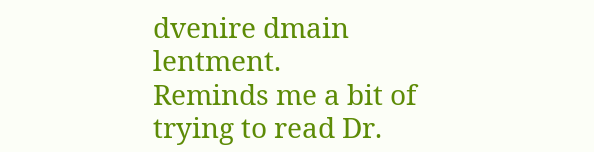dvenire dmain lentment.
Reminds me a bit of trying to read Dr.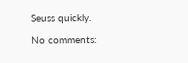Seuss quickly.

No comments: